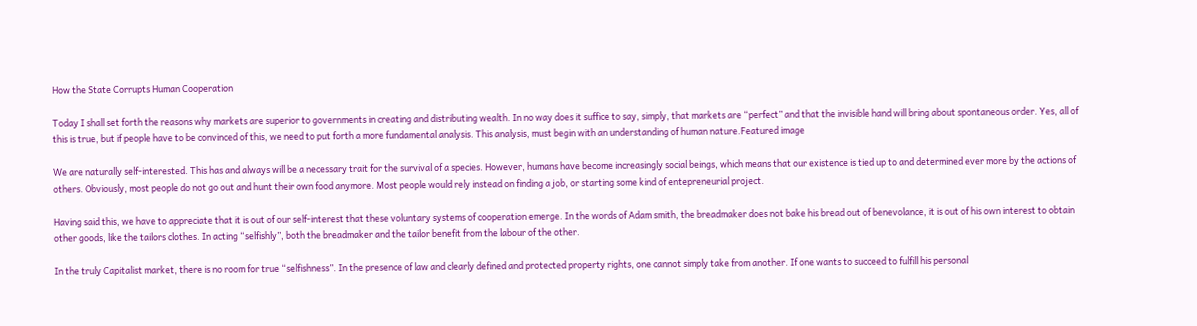How the State Corrupts Human Cooperation

Today I shall set forth the reasons why markets are superior to governments in creating and distributing wealth. In no way does it suffice to say, simply, that markets are “perfect” and that the invisible hand will bring about spontaneous order. Yes, all of this is true, but if people have to be convinced of this, we need to put forth a more fundamental analysis. This analysis, must begin with an understanding of human nature.Featured image

We are naturally self-interested. This has and always will be a necessary trait for the survival of a species. However, humans have become increasingly social beings, which means that our existence is tied up to and determined ever more by the actions of others. Obviously, most people do not go out and hunt their own food anymore. Most people would rely instead on finding a job, or starting some kind of entepreneurial project.

Having said this, we have to appreciate that it is out of our self-interest that these voluntary systems of cooperation emerge. In the words of Adam smith, the breadmaker does not bake his bread out of benevolance, it is out of his own interest to obtain other goods, like the tailors clothes. In acting “selfishly”, both the breadmaker and the tailor benefit from the labour of the other.

In the truly Capitalist market, there is no room for true “selfishness”. In the presence of law and clearly defined and protected property rights, one cannot simply take from another. If one wants to succeed to fulfill his personal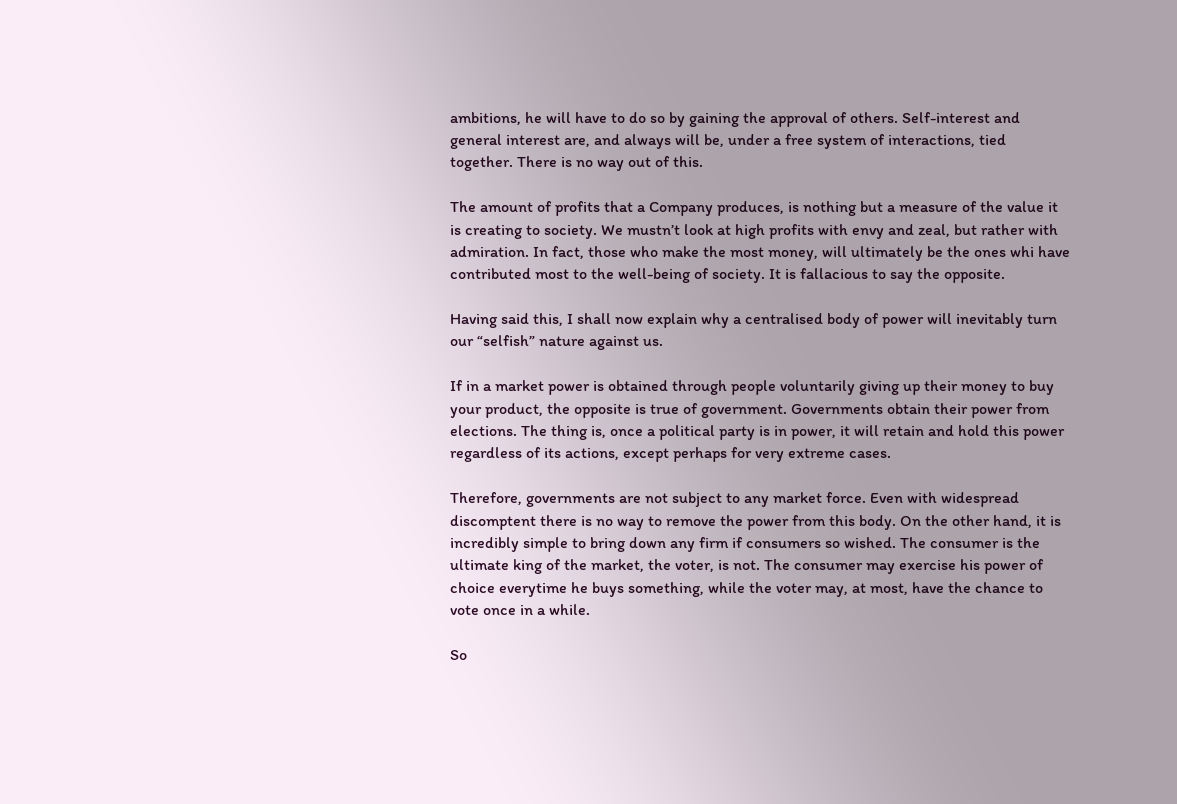ambitions, he will have to do so by gaining the approval of others. Self-interest and general interest are, and always will be, under a free system of interactions, tied together. There is no way out of this.

The amount of profits that a Company produces, is nothing but a measure of the value it is creating to society. We mustn’t look at high profits with envy and zeal, but rather with admiration. In fact, those who make the most money, will ultimately be the ones whi have contributed most to the well-being of society. It is fallacious to say the opposite.

Having said this, I shall now explain why a centralised body of power will inevitably turn our “selfish” nature against us.

If in a market power is obtained through people voluntarily giving up their money to buy your product, the opposite is true of government. Governments obtain their power from elections. The thing is, once a political party is in power, it will retain and hold this power regardless of its actions, except perhaps for very extreme cases.

Therefore, governments are not subject to any market force. Even with widespread discomptent there is no way to remove the power from this body. On the other hand, it is incredibly simple to bring down any firm if consumers so wished. The consumer is the ultimate king of the market, the voter, is not. The consumer may exercise his power of choice everytime he buys something, while the voter may, at most, have the chance to vote once in a while.

So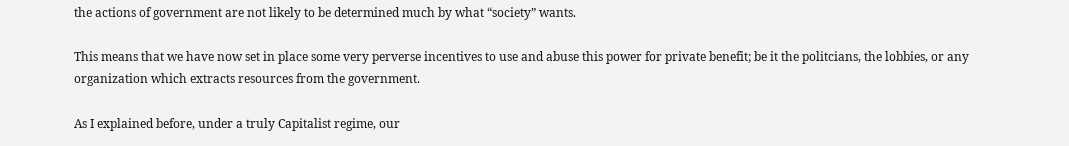the actions of government are not likely to be determined much by what “society” wants.

This means that we have now set in place some very perverse incentives to use and abuse this power for private benefit; be it the politcians, the lobbies, or any organization which extracts resources from the government.

As I explained before, under a truly Capitalist regime, our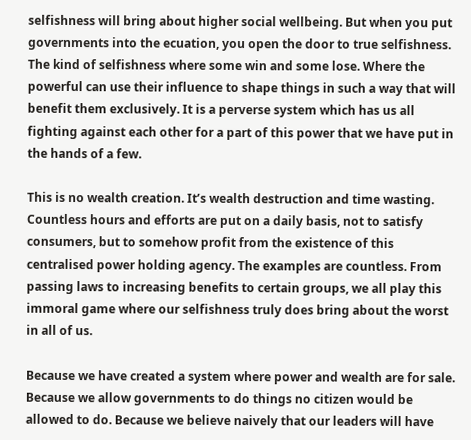selfishness will bring about higher social wellbeing. But when you put governments into the ecuation, you open the door to true selfishness. The kind of selfishness where some win and some lose. Where the powerful can use their influence to shape things in such a way that will benefit them exclusively. It is a perverse system which has us all fighting against each other for a part of this power that we have put in the hands of a few.

This is no wealth creation. It’s wealth destruction and time wasting. Countless hours and efforts are put on a daily basis, not to satisfy consumers, but to somehow profit from the existence of this centralised power holding agency. The examples are countless. From passing laws to increasing benefits to certain groups, we all play this immoral game where our selfishness truly does bring about the worst in all of us.

Because we have created a system where power and wealth are for sale. Because we allow governments to do things no citizen would be allowed to do. Because we believe naively that our leaders will have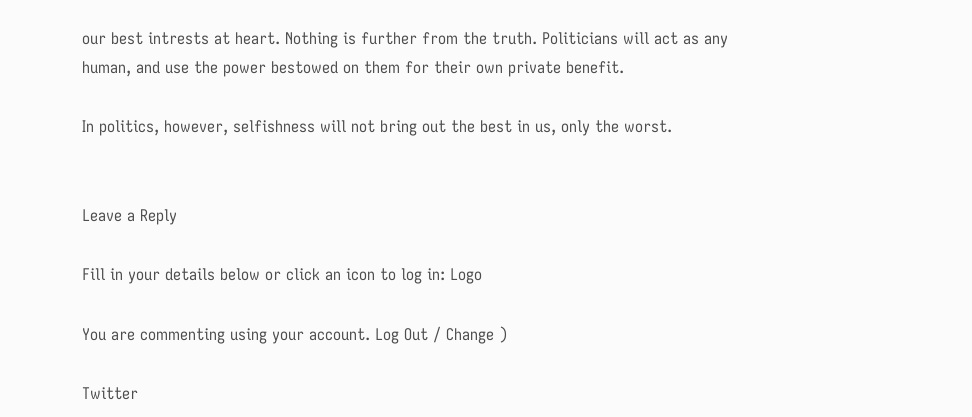our best intrests at heart. Nothing is further from the truth. Politicians will act as any human, and use the power bestowed on them for their own private benefit.

In politics, however, selfishness will not bring out the best in us, only the worst.


Leave a Reply

Fill in your details below or click an icon to log in: Logo

You are commenting using your account. Log Out / Change )

Twitter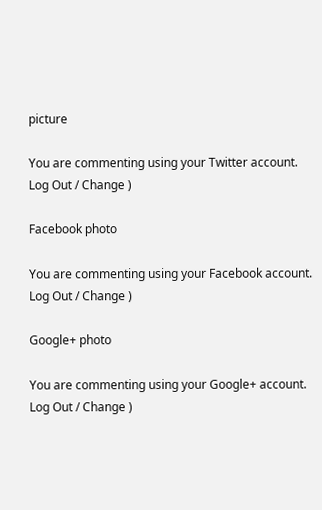picture

You are commenting using your Twitter account. Log Out / Change )

Facebook photo

You are commenting using your Facebook account. Log Out / Change )

Google+ photo

You are commenting using your Google+ account. Log Out / Change )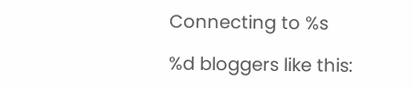Connecting to %s

%d bloggers like this: